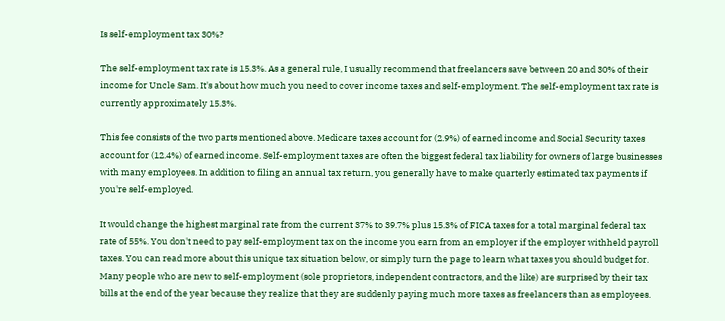Is self-employment tax 30%?

The self-employment tax rate is 15.3%. As a general rule, I usually recommend that freelancers save between 20 and 30% of their income for Uncle Sam. It's about how much you need to cover income taxes and self-employment. The self-employment tax rate is currently approximately 15.3%.

This fee consists of the two parts mentioned above. Medicare taxes account for (2.9%) of earned income and Social Security taxes account for (12.4%) of earned income. Self-employment taxes are often the biggest federal tax liability for owners of large businesses with many employees. In addition to filing an annual tax return, you generally have to make quarterly estimated tax payments if you're self-employed.

It would change the highest marginal rate from the current 37% to 39.7% plus 15.3% of FICA taxes for a total marginal federal tax rate of 55%. You don't need to pay self-employment tax on the income you earn from an employer if the employer withheld payroll taxes. You can read more about this unique tax situation below, or simply turn the page to learn what taxes you should budget for. Many people who are new to self-employment (sole proprietors, independent contractors, and the like) are surprised by their tax bills at the end of the year because they realize that they are suddenly paying much more taxes as freelancers than as employees.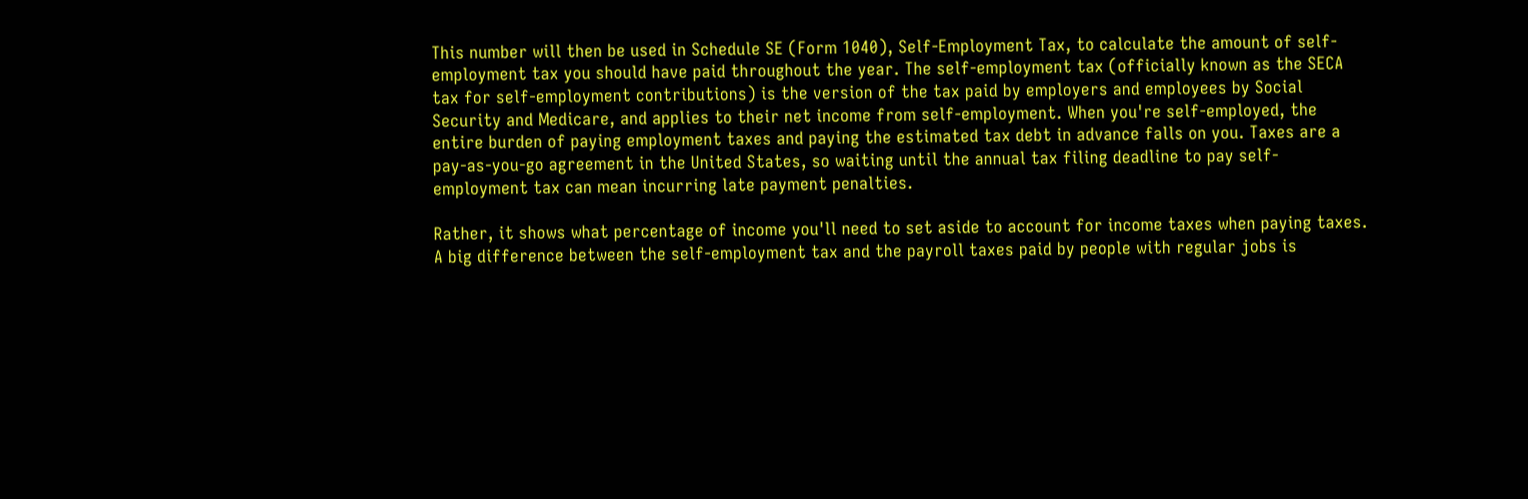This number will then be used in Schedule SE (Form 1040), Self-Employment Tax, to calculate the amount of self-employment tax you should have paid throughout the year. The self-employment tax (officially known as the SECA tax for self-employment contributions) is the version of the tax paid by employers and employees by Social Security and Medicare, and applies to their net income from self-employment. When you're self-employed, the entire burden of paying employment taxes and paying the estimated tax debt in advance falls on you. Taxes are a pay-as-you-go agreement in the United States, so waiting until the annual tax filing deadline to pay self-employment tax can mean incurring late payment penalties.

Rather, it shows what percentage of income you'll need to set aside to account for income taxes when paying taxes. A big difference between the self-employment tax and the payroll taxes paid by people with regular jobs is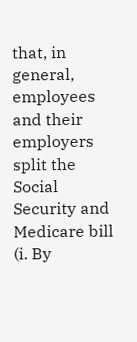that, in general, employees and their employers split the Social Security and Medicare bill (i. By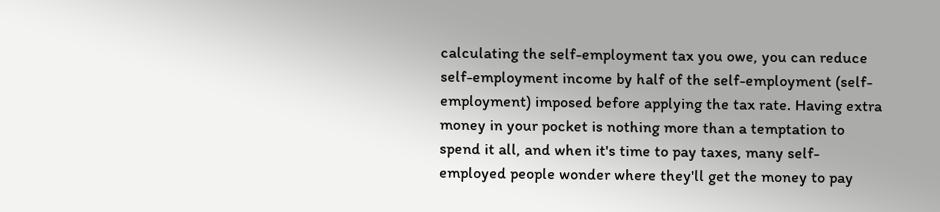calculating the self-employment tax you owe, you can reduce self-employment income by half of the self-employment (self-employment) imposed before applying the tax rate. Having extra money in your pocket is nothing more than a temptation to spend it all, and when it's time to pay taxes, many self-employed people wonder where they'll get the money to pay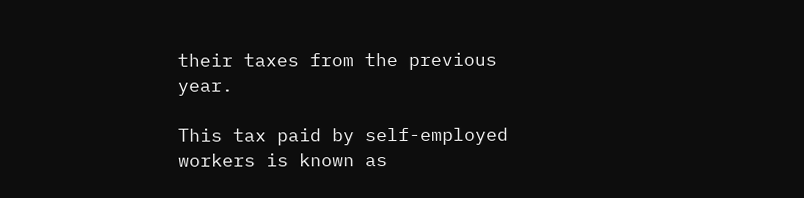their taxes from the previous year.

This tax paid by self-employed workers is known as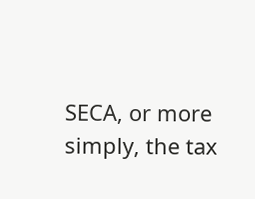SECA, or more simply, the tax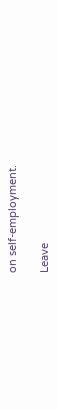on self-employment.

Leave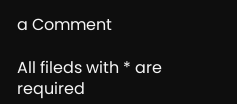a Comment

All fileds with * are required